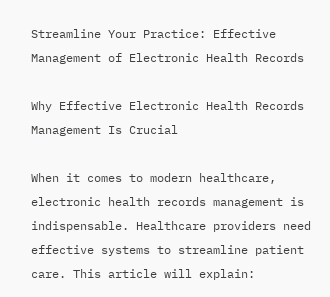Streamline Your Practice: Effective Management of Electronic Health Records

Why Effective Electronic Health Records Management Is Crucial

When it comes to modern healthcare, electronic health records management is indispensable. Healthcare providers need effective systems to streamline patient care. This article will explain: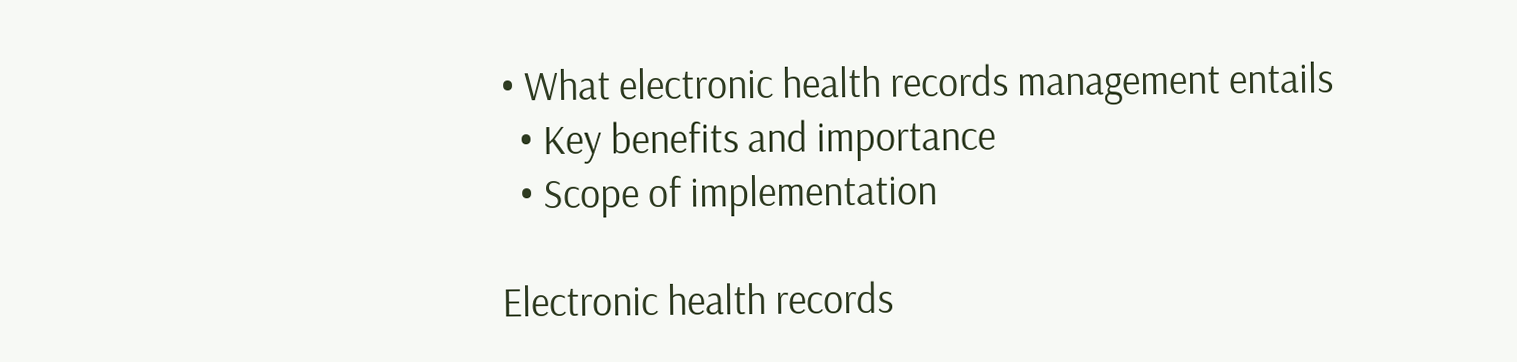• What electronic health records management entails
  • Key benefits and importance
  • Scope of implementation

Electronic health records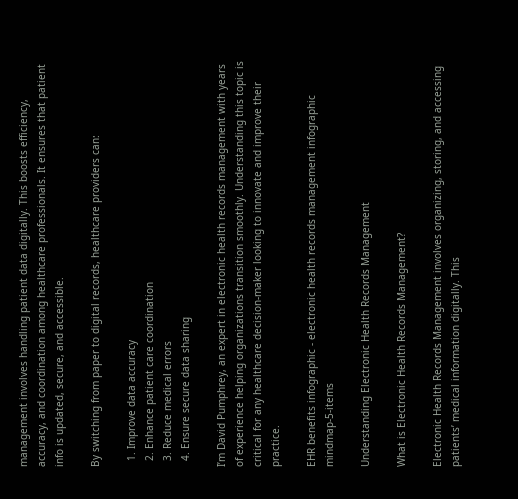management involves handling patient data digitally. This boosts efficiency, accuracy, and coordination among healthcare professionals. It ensures that patient info is updated, secure, and accessible.

By switching from paper to digital records, healthcare providers can:

  1. Improve data accuracy
  2. Enhance patient care coordination
  3. Reduce medical errors
  4. Ensure secure data sharing

I’m David Pumphrey, an expert in electronic health records management with years of experience helping organizations transition smoothly. Understanding this topic is critical for any healthcare decision-maker looking to innovate and improve their practice.

EHR benefits infographic - electronic health records management infographic mindmap-5-items

Understanding Electronic Health Records Management

What is Electronic Health Records Management?

Electronic Health Records Management involves organizing, storing, and accessing patients’ medical information digitally. This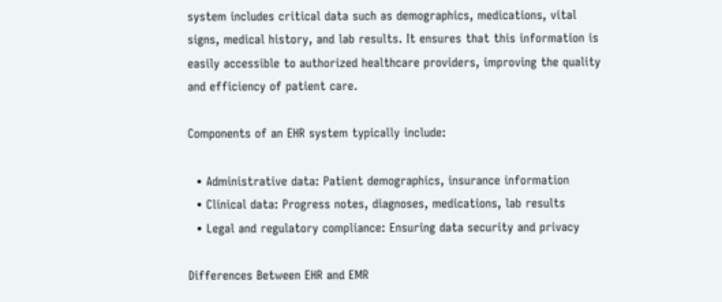system includes critical data such as demographics, medications, vital signs, medical history, and lab results. It ensures that this information is easily accessible to authorized healthcare providers, improving the quality and efficiency of patient care.

Components of an EHR system typically include:

  • Administrative data: Patient demographics, insurance information
  • Clinical data: Progress notes, diagnoses, medications, lab results
  • Legal and regulatory compliance: Ensuring data security and privacy

Differences Between EHR and EMR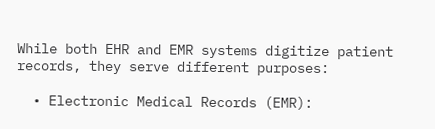While both EHR and EMR systems digitize patient records, they serve different purposes:

  • Electronic Medical Records (EMR):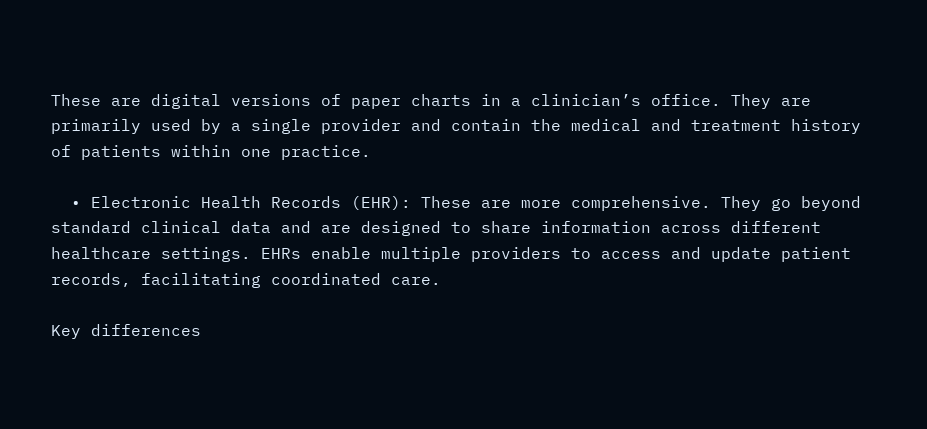These are digital versions of paper charts in a clinician’s office. They are primarily used by a single provider and contain the medical and treatment history of patients within one practice.

  • Electronic Health Records (EHR): These are more comprehensive. They go beyond standard clinical data and are designed to share information across different healthcare settings. EHRs enable multiple providers to access and update patient records, facilitating coordinated care.

Key differences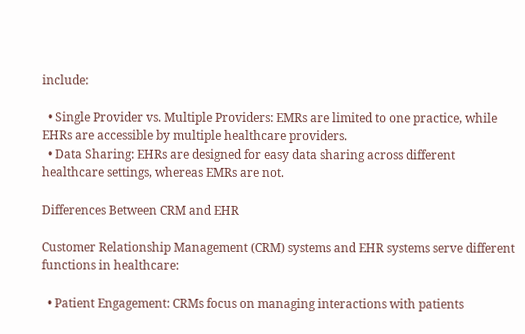include:

  • Single Provider vs. Multiple Providers: EMRs are limited to one practice, while EHRs are accessible by multiple healthcare providers.
  • Data Sharing: EHRs are designed for easy data sharing across different healthcare settings, whereas EMRs are not.

Differences Between CRM and EHR

Customer Relationship Management (CRM) systems and EHR systems serve different functions in healthcare:

  • Patient Engagement: CRMs focus on managing interactions with patients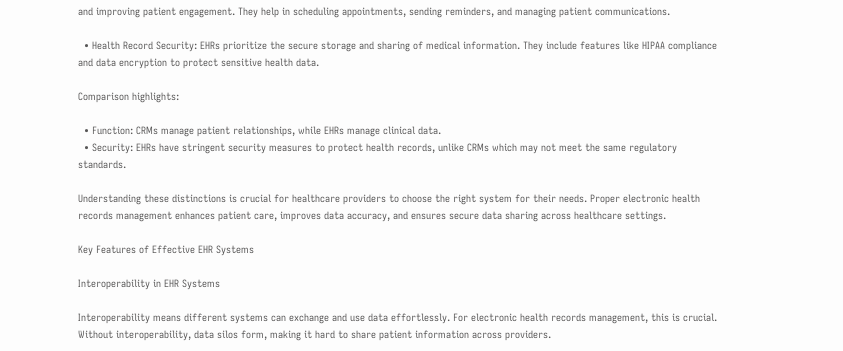and improving patient engagement. They help in scheduling appointments, sending reminders, and managing patient communications.

  • Health Record Security: EHRs prioritize the secure storage and sharing of medical information. They include features like HIPAA compliance and data encryption to protect sensitive health data.

Comparison highlights:

  • Function: CRMs manage patient relationships, while EHRs manage clinical data.
  • Security: EHRs have stringent security measures to protect health records, unlike CRMs which may not meet the same regulatory standards.

Understanding these distinctions is crucial for healthcare providers to choose the right system for their needs. Proper electronic health records management enhances patient care, improves data accuracy, and ensures secure data sharing across healthcare settings.

Key Features of Effective EHR Systems

Interoperability in EHR Systems

Interoperability means different systems can exchange and use data effortlessly. For electronic health records management, this is crucial. Without interoperability, data silos form, making it hard to share patient information across providers.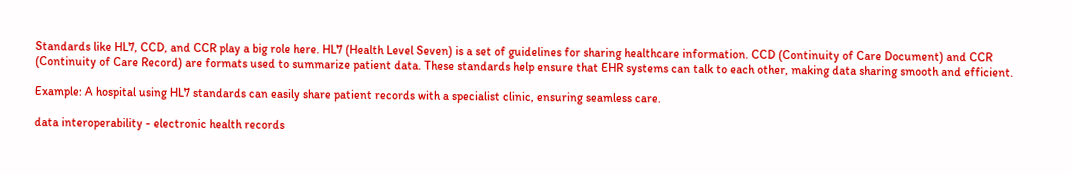Standards like HL7, CCD, and CCR play a big role here. HL7 (Health Level Seven) is a set of guidelines for sharing healthcare information. CCD (Continuity of Care Document) and CCR (Continuity of Care Record) are formats used to summarize patient data. These standards help ensure that EHR systems can talk to each other, making data sharing smooth and efficient.

Example: A hospital using HL7 standards can easily share patient records with a specialist clinic, ensuring seamless care.

data interoperability - electronic health records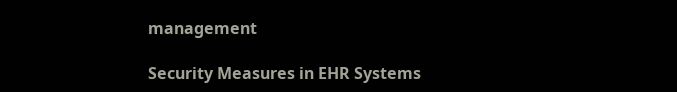management

Security Measures in EHR Systems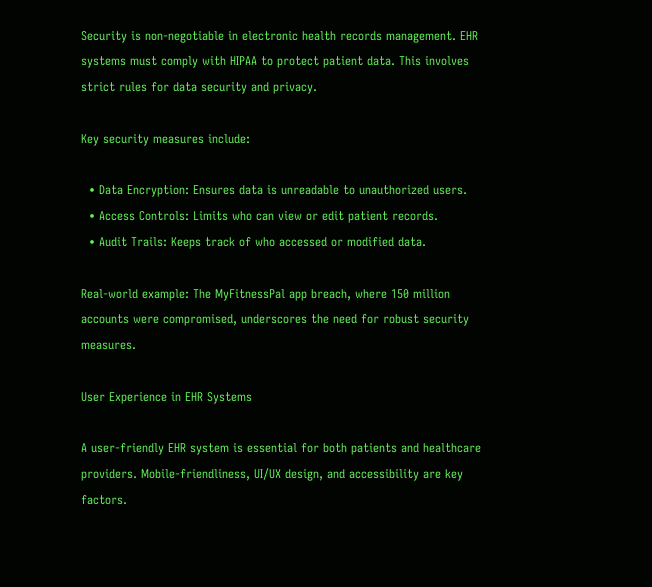Security is non-negotiable in electronic health records management. EHR systems must comply with HIPAA to protect patient data. This involves strict rules for data security and privacy.

Key security measures include:

  • Data Encryption: Ensures data is unreadable to unauthorized users.
  • Access Controls: Limits who can view or edit patient records.
  • Audit Trails: Keeps track of who accessed or modified data.

Real-world example: The MyFitnessPal app breach, where 150 million accounts were compromised, underscores the need for robust security measures.

User Experience in EHR Systems

A user-friendly EHR system is essential for both patients and healthcare providers. Mobile-friendliness, UI/UX design, and accessibility are key factors.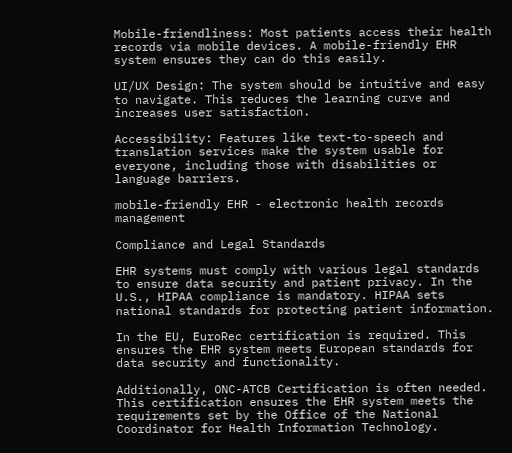Mobile-friendliness: Most patients access their health records via mobile devices. A mobile-friendly EHR system ensures they can do this easily.

UI/UX Design: The system should be intuitive and easy to navigate. This reduces the learning curve and increases user satisfaction.

Accessibility: Features like text-to-speech and translation services make the system usable for everyone, including those with disabilities or language barriers.

mobile-friendly EHR - electronic health records management

Compliance and Legal Standards

EHR systems must comply with various legal standards to ensure data security and patient privacy. In the U.S., HIPAA compliance is mandatory. HIPAA sets national standards for protecting patient information.

In the EU, EuroRec certification is required. This ensures the EHR system meets European standards for data security and functionality.

Additionally, ONC-ATCB Certification is often needed. This certification ensures the EHR system meets the requirements set by the Office of the National Coordinator for Health Information Technology.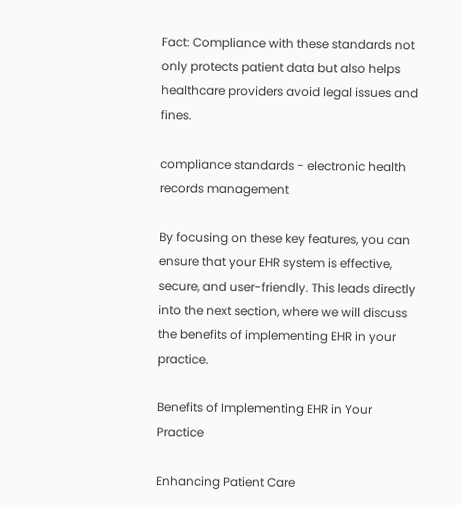Fact: Compliance with these standards not only protects patient data but also helps healthcare providers avoid legal issues and fines.

compliance standards - electronic health records management

By focusing on these key features, you can ensure that your EHR system is effective, secure, and user-friendly. This leads directly into the next section, where we will discuss the benefits of implementing EHR in your practice.

Benefits of Implementing EHR in Your Practice

Enhancing Patient Care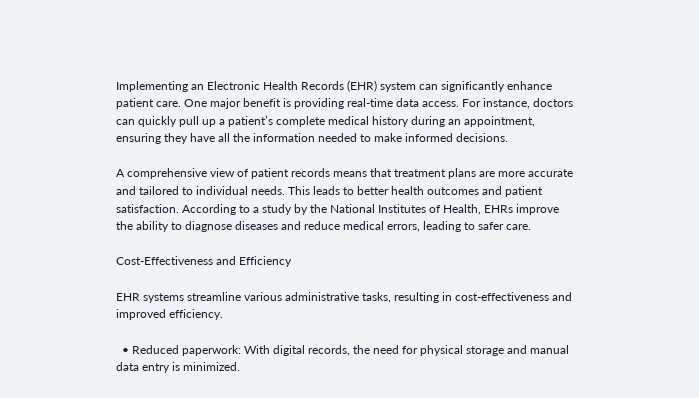Implementing an Electronic Health Records (EHR) system can significantly enhance patient care. One major benefit is providing real-time data access. For instance, doctors can quickly pull up a patient’s complete medical history during an appointment, ensuring they have all the information needed to make informed decisions.

A comprehensive view of patient records means that treatment plans are more accurate and tailored to individual needs. This leads to better health outcomes and patient satisfaction. According to a study by the National Institutes of Health, EHRs improve the ability to diagnose diseases and reduce medical errors, leading to safer care.

Cost-Effectiveness and Efficiency

EHR systems streamline various administrative tasks, resulting in cost-effectiveness and improved efficiency.

  • Reduced paperwork: With digital records, the need for physical storage and manual data entry is minimized.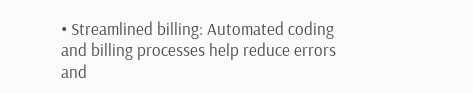• Streamlined billing: Automated coding and billing processes help reduce errors and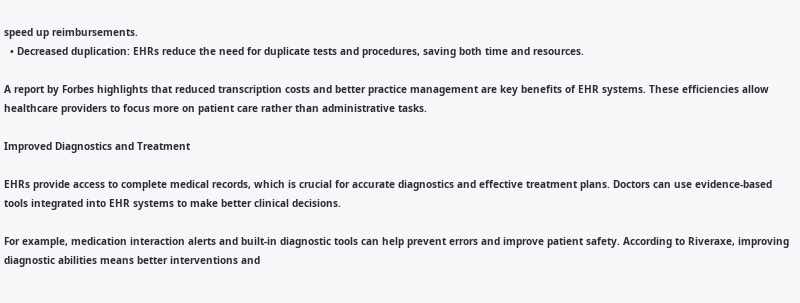speed up reimbursements.
  • Decreased duplication: EHRs reduce the need for duplicate tests and procedures, saving both time and resources.

A report by Forbes highlights that reduced transcription costs and better practice management are key benefits of EHR systems. These efficiencies allow healthcare providers to focus more on patient care rather than administrative tasks.

Improved Diagnostics and Treatment

EHRs provide access to complete medical records, which is crucial for accurate diagnostics and effective treatment plans. Doctors can use evidence-based tools integrated into EHR systems to make better clinical decisions.

For example, medication interaction alerts and built-in diagnostic tools can help prevent errors and improve patient safety. According to Riveraxe, improving diagnostic abilities means better interventions and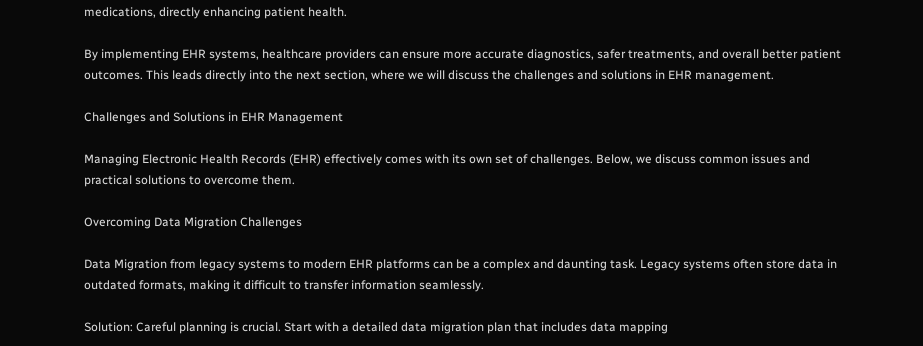medications, directly enhancing patient health.

By implementing EHR systems, healthcare providers can ensure more accurate diagnostics, safer treatments, and overall better patient outcomes. This leads directly into the next section, where we will discuss the challenges and solutions in EHR management.

Challenges and Solutions in EHR Management

Managing Electronic Health Records (EHR) effectively comes with its own set of challenges. Below, we discuss common issues and practical solutions to overcome them.

Overcoming Data Migration Challenges

Data Migration from legacy systems to modern EHR platforms can be a complex and daunting task. Legacy systems often store data in outdated formats, making it difficult to transfer information seamlessly.

Solution: Careful planning is crucial. Start with a detailed data migration plan that includes data mapping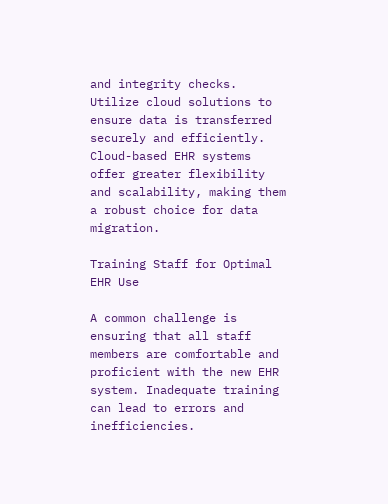and integrity checks. Utilize cloud solutions to ensure data is transferred securely and efficiently. Cloud-based EHR systems offer greater flexibility and scalability, making them a robust choice for data migration.

Training Staff for Optimal EHR Use

A common challenge is ensuring that all staff members are comfortable and proficient with the new EHR system. Inadequate training can lead to errors and inefficiencies.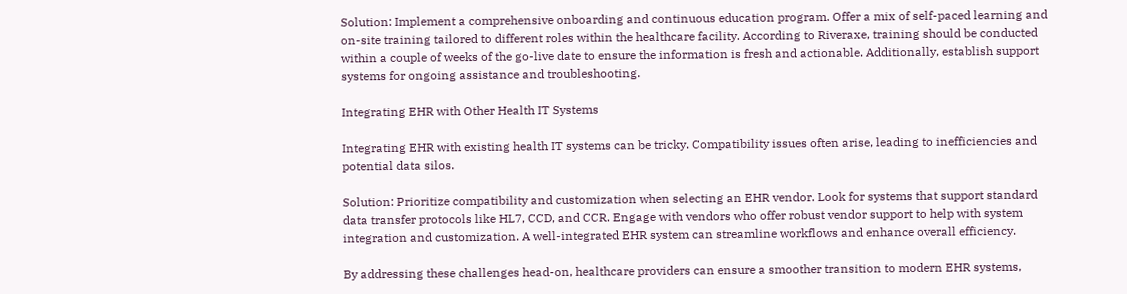Solution: Implement a comprehensive onboarding and continuous education program. Offer a mix of self-paced learning and on-site training tailored to different roles within the healthcare facility. According to Riveraxe, training should be conducted within a couple of weeks of the go-live date to ensure the information is fresh and actionable. Additionally, establish support systems for ongoing assistance and troubleshooting.

Integrating EHR with Other Health IT Systems

Integrating EHR with existing health IT systems can be tricky. Compatibility issues often arise, leading to inefficiencies and potential data silos.

Solution: Prioritize compatibility and customization when selecting an EHR vendor. Look for systems that support standard data transfer protocols like HL7, CCD, and CCR. Engage with vendors who offer robust vendor support to help with system integration and customization. A well-integrated EHR system can streamline workflows and enhance overall efficiency.

By addressing these challenges head-on, healthcare providers can ensure a smoother transition to modern EHR systems,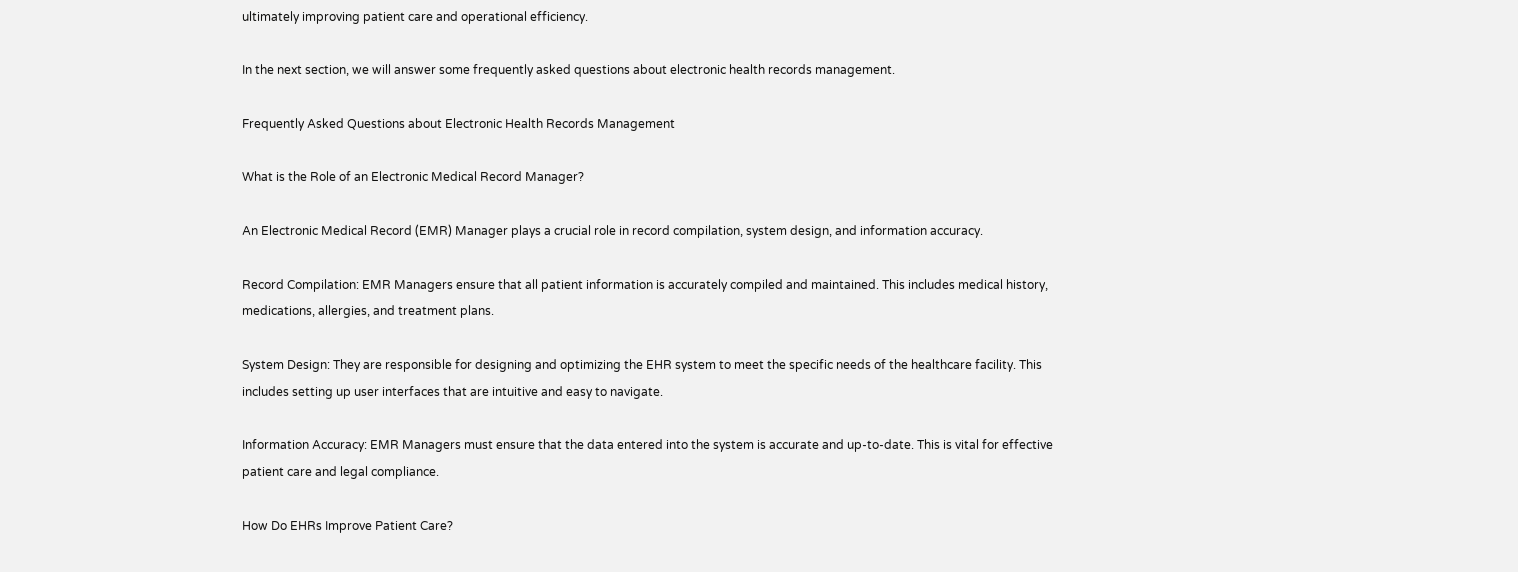ultimately improving patient care and operational efficiency.

In the next section, we will answer some frequently asked questions about electronic health records management.

Frequently Asked Questions about Electronic Health Records Management

What is the Role of an Electronic Medical Record Manager?

An Electronic Medical Record (EMR) Manager plays a crucial role in record compilation, system design, and information accuracy.

Record Compilation: EMR Managers ensure that all patient information is accurately compiled and maintained. This includes medical history, medications, allergies, and treatment plans.

System Design: They are responsible for designing and optimizing the EHR system to meet the specific needs of the healthcare facility. This includes setting up user interfaces that are intuitive and easy to navigate.

Information Accuracy: EMR Managers must ensure that the data entered into the system is accurate and up-to-date. This is vital for effective patient care and legal compliance.

How Do EHRs Improve Patient Care?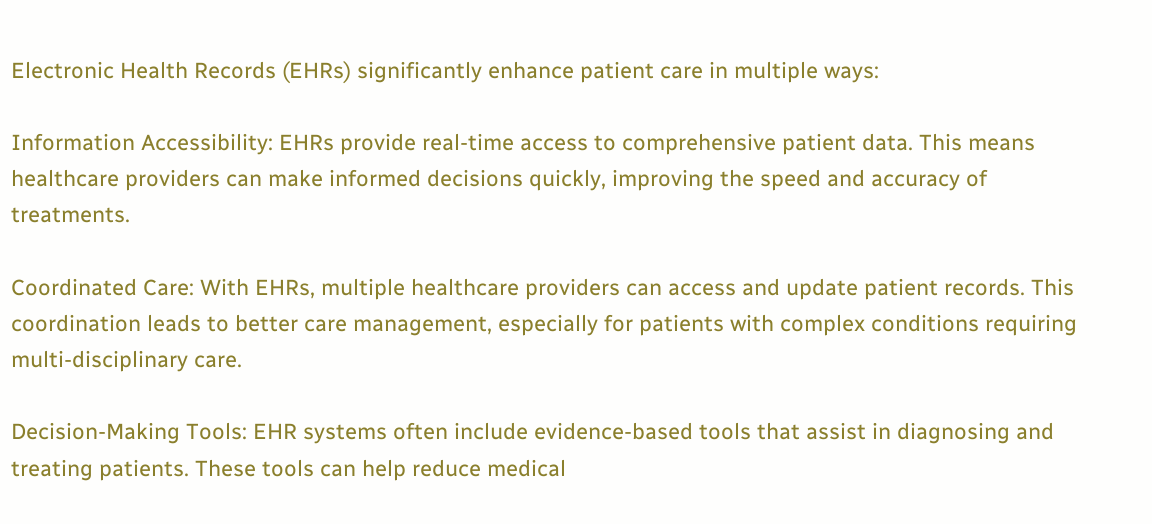Electronic Health Records (EHRs) significantly enhance patient care in multiple ways:

Information Accessibility: EHRs provide real-time access to comprehensive patient data. This means healthcare providers can make informed decisions quickly, improving the speed and accuracy of treatments.

Coordinated Care: With EHRs, multiple healthcare providers can access and update patient records. This coordination leads to better care management, especially for patients with complex conditions requiring multi-disciplinary care.

Decision-Making Tools: EHR systems often include evidence-based tools that assist in diagnosing and treating patients. These tools can help reduce medical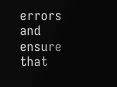errors and ensure that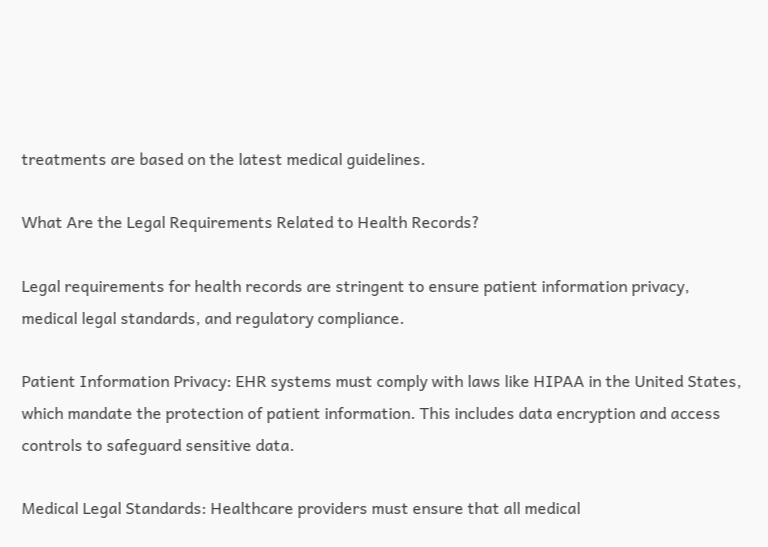treatments are based on the latest medical guidelines.

What Are the Legal Requirements Related to Health Records?

Legal requirements for health records are stringent to ensure patient information privacy, medical legal standards, and regulatory compliance.

Patient Information Privacy: EHR systems must comply with laws like HIPAA in the United States, which mandate the protection of patient information. This includes data encryption and access controls to safeguard sensitive data.

Medical Legal Standards: Healthcare providers must ensure that all medical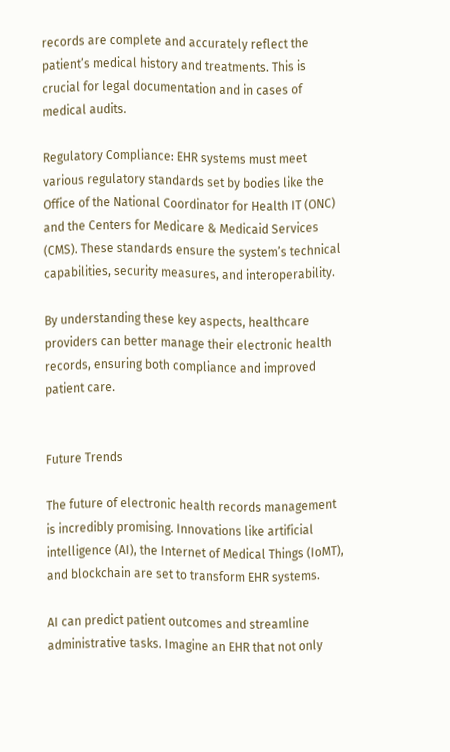records are complete and accurately reflect the patient’s medical history and treatments. This is crucial for legal documentation and in cases of medical audits.

Regulatory Compliance: EHR systems must meet various regulatory standards set by bodies like the Office of the National Coordinator for Health IT (ONC) and the Centers for Medicare & Medicaid Services (CMS). These standards ensure the system’s technical capabilities, security measures, and interoperability.

By understanding these key aspects, healthcare providers can better manage their electronic health records, ensuring both compliance and improved patient care.


Future Trends

The future of electronic health records management is incredibly promising. Innovations like artificial intelligence (AI), the Internet of Medical Things (IoMT), and blockchain are set to transform EHR systems.

AI can predict patient outcomes and streamline administrative tasks. Imagine an EHR that not only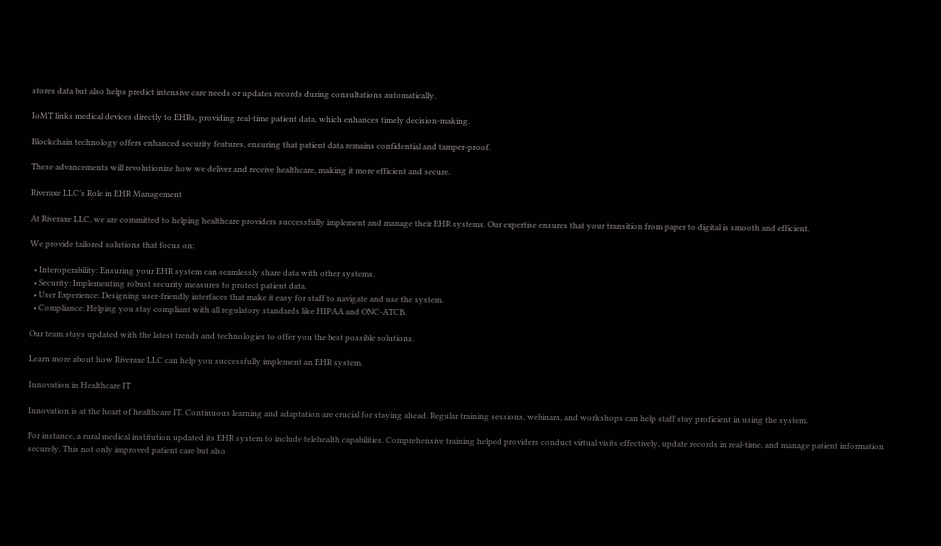stores data but also helps predict intensive care needs or updates records during consultations automatically.

IoMT links medical devices directly to EHRs, providing real-time patient data, which enhances timely decision-making.

Blockchain technology offers enhanced security features, ensuring that patient data remains confidential and tamper-proof.

These advancements will revolutionize how we deliver and receive healthcare, making it more efficient and secure.

Riveraxe LLC’s Role in EHR Management

At Riveraxe LLC, we are committed to helping healthcare providers successfully implement and manage their EHR systems. Our expertise ensures that your transition from paper to digital is smooth and efficient.

We provide tailored solutions that focus on:

  • Interoperability: Ensuring your EHR system can seamlessly share data with other systems.
  • Security: Implementing robust security measures to protect patient data.
  • User Experience: Designing user-friendly interfaces that make it easy for staff to navigate and use the system.
  • Compliance: Helping you stay compliant with all regulatory standards like HIPAA and ONC-ATCB.

Our team stays updated with the latest trends and technologies to offer you the best possible solutions.

Learn more about how Riveraxe LLC can help you successfully implement an EHR system.

Innovation in Healthcare IT

Innovation is at the heart of healthcare IT. Continuous learning and adaptation are crucial for staying ahead. Regular training sessions, webinars, and workshops can help staff stay proficient in using the system.

For instance, a rural medical institution updated its EHR system to include telehealth capabilities. Comprehensive training helped providers conduct virtual visits effectively, update records in real-time, and manage patient information securely. This not only improved patient care but also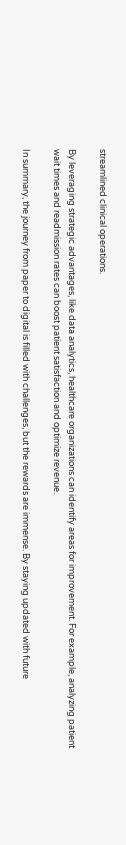streamlined clinical operations.

By leveraging strategic advantages, like data analytics, healthcare organizations can identify areas for improvement. For example, analyzing patient wait times and readmission rates can boost patient satisfaction and optimize revenue.

In summary, the journey from paper to digital is filled with challenges, but the rewards are immense. By staying updated with future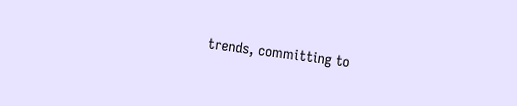trends, committing to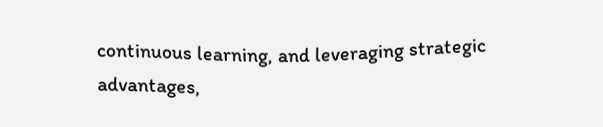continuous learning, and leveraging strategic advantages,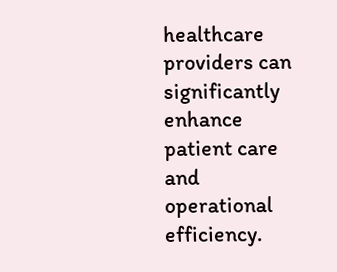healthcare providers can significantly enhance patient care and operational efficiency.